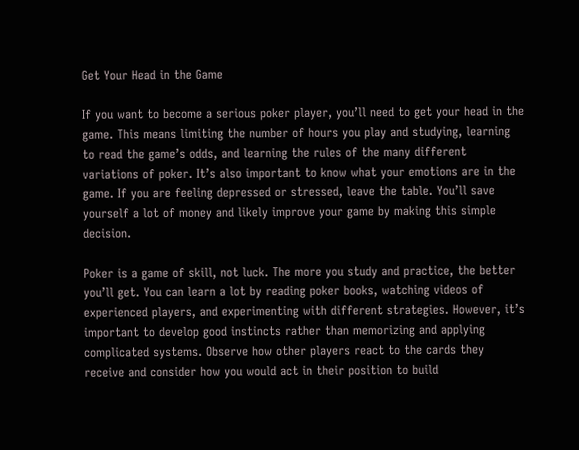Get Your Head in the Game

If you want to become a serious poker player, you’ll need to get your head in the game. This means limiting the number of hours you play and studying, learning to read the game’s odds, and learning the rules of the many different variations of poker. It’s also important to know what your emotions are in the game. If you are feeling depressed or stressed, leave the table. You’ll save yourself a lot of money and likely improve your game by making this simple decision.

Poker is a game of skill, not luck. The more you study and practice, the better you’ll get. You can learn a lot by reading poker books, watching videos of experienced players, and experimenting with different strategies. However, it’s important to develop good instincts rather than memorizing and applying complicated systems. Observe how other players react to the cards they receive and consider how you would act in their position to build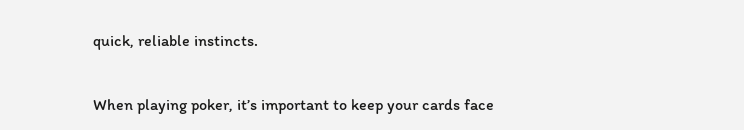quick, reliable instincts.

When playing poker, it’s important to keep your cards face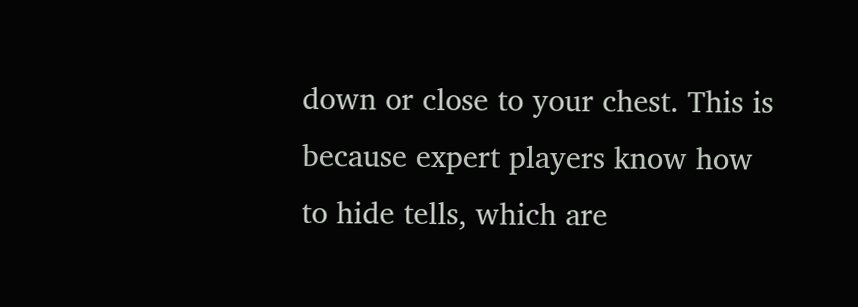down or close to your chest. This is because expert players know how to hide tells, which are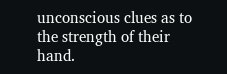unconscious clues as to the strength of their hand.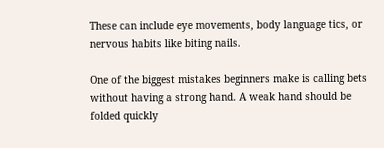These can include eye movements, body language tics, or nervous habits like biting nails.

One of the biggest mistakes beginners make is calling bets without having a strong hand. A weak hand should be folded quickly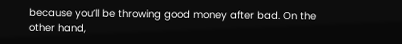because you’ll be throwing good money after bad. On the other hand,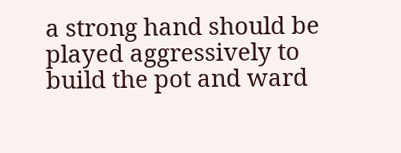a strong hand should be played aggressively to build the pot and ward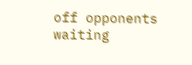off opponents waiting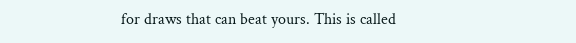for draws that can beat yours. This is called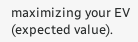maximizing your EV (expected value).